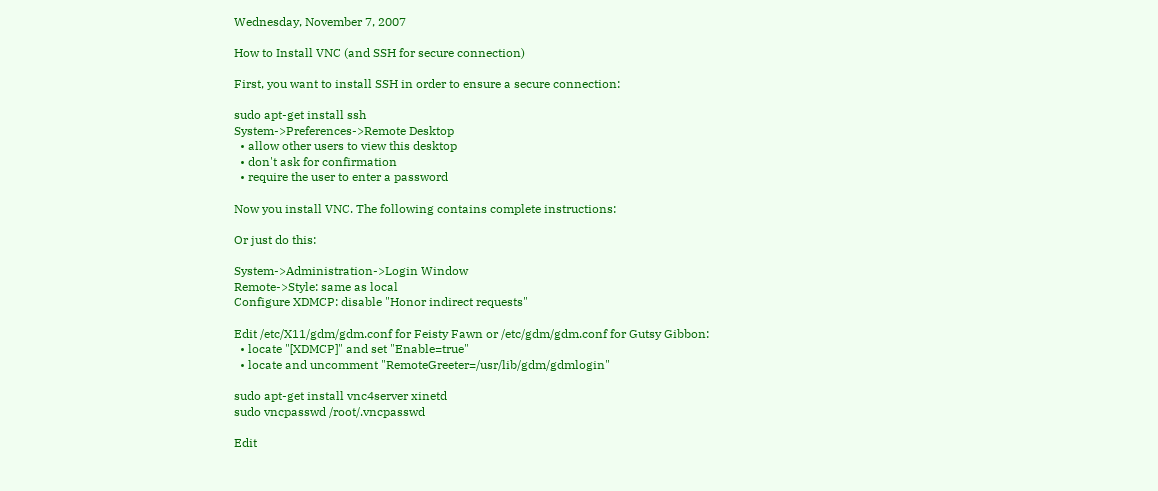Wednesday, November 7, 2007

How to Install VNC (and SSH for secure connection)

First, you want to install SSH in order to ensure a secure connection:

sudo apt-get install ssh
System->Preferences->Remote Desktop
  • allow other users to view this desktop
  • don't ask for confirmation
  • require the user to enter a password

Now you install VNC. The following contains complete instructions:

Or just do this:

System->Administration->Login Window
Remote->Style: same as local
Configure XDMCP: disable "Honor indirect requests"

Edit /etc/X11/gdm/gdm.conf for Feisty Fawn or /etc/gdm/gdm.conf for Gutsy Gibbon:
  • locate "[XDMCP]" and set "Enable=true"
  • locate and uncomment "RemoteGreeter=/usr/lib/gdm/gdmlogin"

sudo apt-get install vnc4server xinetd
sudo vncpasswd /root/.vncpasswd

Edit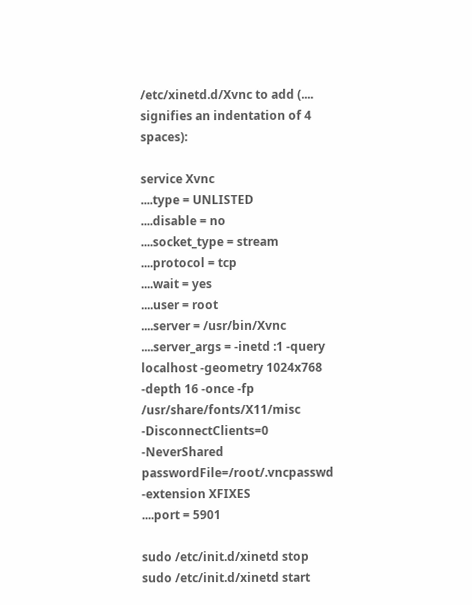/etc/xinetd.d/Xvnc to add (.... signifies an indentation of 4 spaces):

service Xvnc
....type = UNLISTED
....disable = no
....socket_type = stream
....protocol = tcp
....wait = yes
....user = root
....server = /usr/bin/Xvnc
....server_args = -inetd :1 -query localhost -geometry 1024x768 -depth 16 -once -fp /usr/share/fonts/X11/misc -DisconnectClients=0 -NeverShared passwordFile=/root/.vncpasswd -extension XFIXES
....port = 5901

sudo /etc/init.d/xinetd stop
sudo /etc/init.d/xinetd start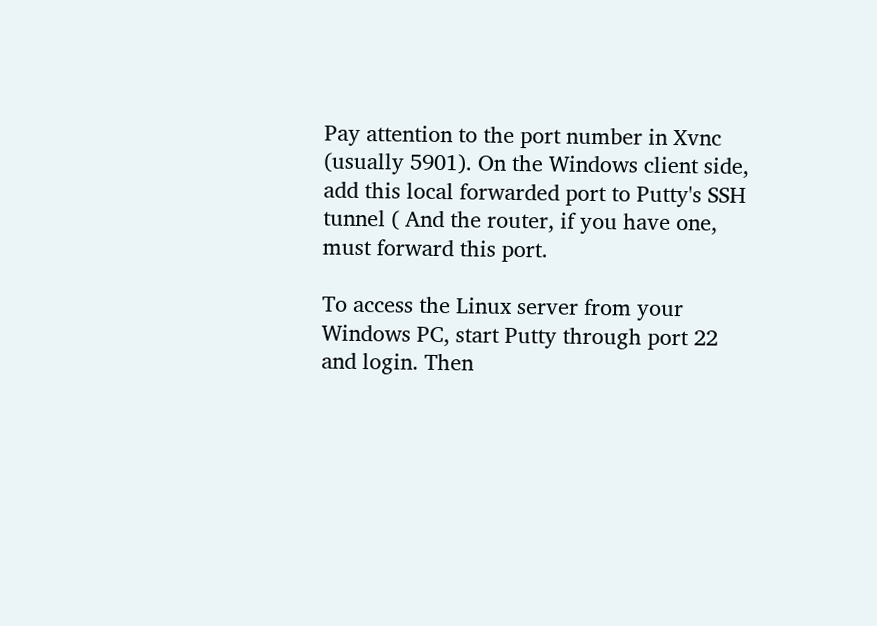Pay attention to the port number in Xvnc (usually 5901). On the Windows client side, add this local forwarded port to Putty's SSH tunnel ( And the router, if you have one, must forward this port.

To access the Linux server from your Windows PC, start Putty through port 22 and login. Then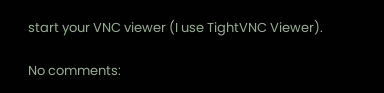start your VNC viewer (I use TightVNC Viewer).

No comments: